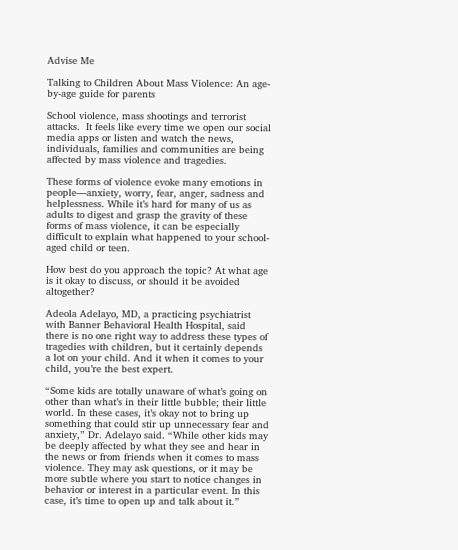Advise Me

Talking to Children About Mass Violence: An age-by-age guide for parents

School violence, mass shootings and terrorist attacks.  It feels like every time we open our social media apps or listen and watch the news, individuals, families and communities are being affected by mass violence and tragedies.

These forms of violence evoke many emotions in people—anxiety, worry, fear, anger, sadness and helplessness. While it’s hard for many of us as adults to digest and grasp the gravity of these forms of mass violence, it can be especially difficult to explain what happened to your school-aged child or teen.

How best do you approach the topic? At what age is it okay to discuss, or should it be avoided altogether?

Adeola Adelayo, MD, a practicing psychiatrist with Banner Behavioral Health Hospital, said there is no one right way to address these types of tragedies with children, but it certainly depends a lot on your child. And it when it comes to your child, you’re the best expert.

“Some kids are totally unaware of what’s going on other than what’s in their little bubble; their little world. In these cases, it’s okay not to bring up something that could stir up unnecessary fear and anxiety,” Dr. Adelayo said. “While other kids may be deeply affected by what they see and hear in the news or from friends when it comes to mass violence. They may ask questions, or it may be more subtle where you start to notice changes in behavior or interest in a particular event. In this case, it’s time to open up and talk about it.”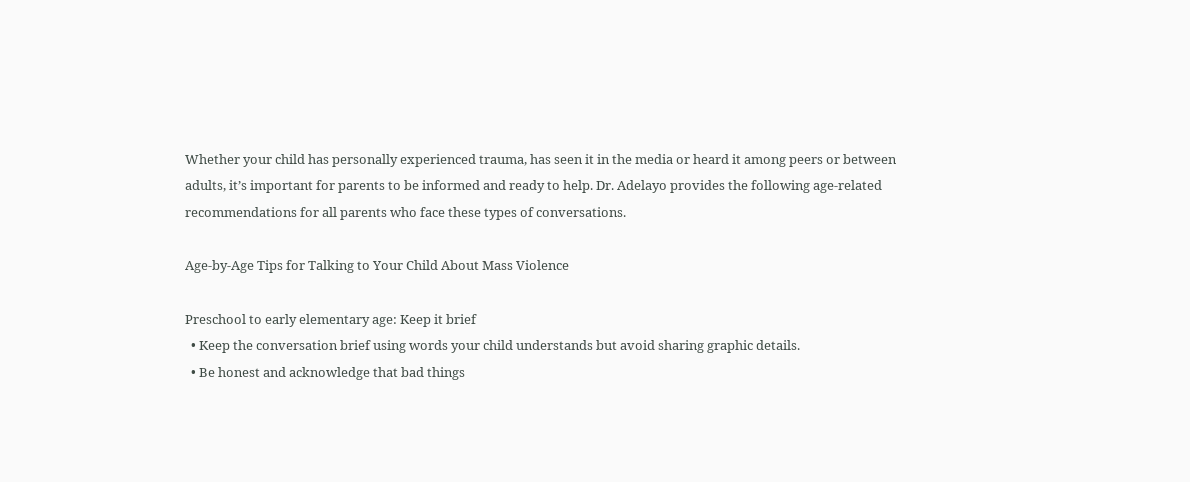Whether your child has personally experienced trauma, has seen it in the media or heard it among peers or between adults, it’s important for parents to be informed and ready to help. Dr. Adelayo provides the following age-related recommendations for all parents who face these types of conversations.

Age-by-Age Tips for Talking to Your Child About Mass Violence

Preschool to early elementary age: Keep it brief
  • Keep the conversation brief using words your child understands but avoid sharing graphic details.
  • Be honest and acknowledge that bad things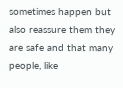sometimes happen but also reassure them they are safe and that many people, like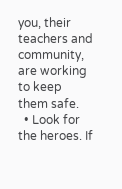you, their teachers and community, are working to keep them safe.
  • Look for the heroes. If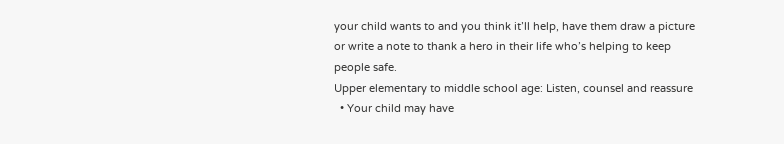your child wants to and you think it’ll help, have them draw a picture or write a note to thank a hero in their life who’s helping to keep people safe.
Upper elementary to middle school age: Listen, counsel and reassure
  • Your child may have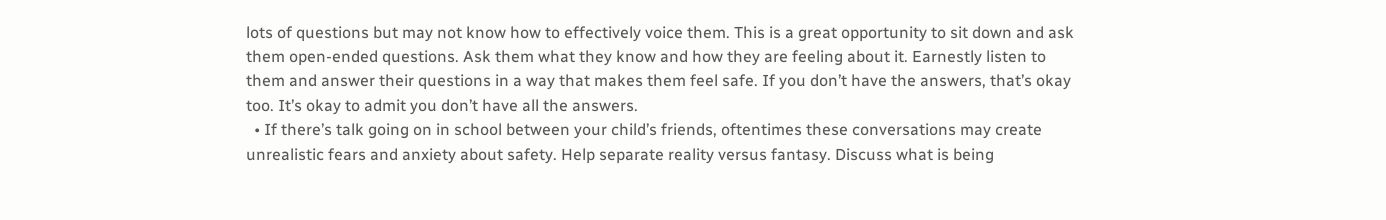lots of questions but may not know how to effectively voice them. This is a great opportunity to sit down and ask them open-ended questions. Ask them what they know and how they are feeling about it. Earnestly listen to them and answer their questions in a way that makes them feel safe. If you don’t have the answers, that’s okay too. It’s okay to admit you don’t have all the answers.
  • If there’s talk going on in school between your child’s friends, oftentimes these conversations may create unrealistic fears and anxiety about safety. Help separate reality versus fantasy. Discuss what is being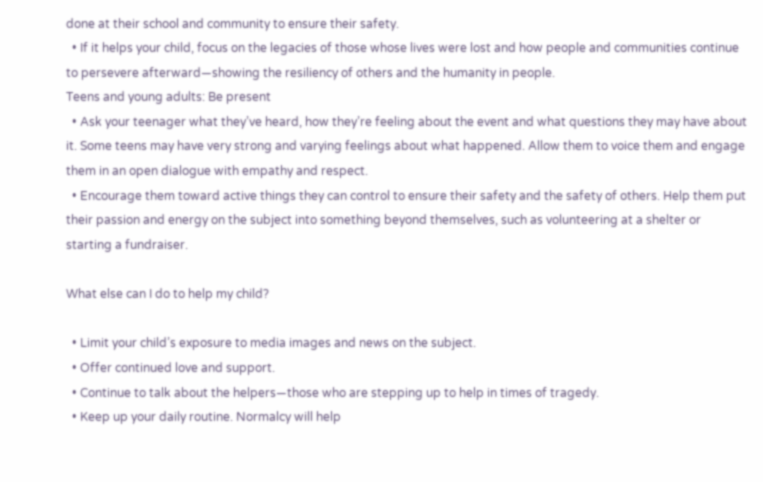done at their school and community to ensure their safety.
  • If it helps your child, focus on the legacies of those whose lives were lost and how people and communities continue to persevere afterward—showing the resiliency of others and the humanity in people.
Teens and young adults: Be present
  • Ask your teenager what they’ve heard, how they’re feeling about the event and what questions they may have about it. Some teens may have very strong and varying feelings about what happened. Allow them to voice them and engage them in an open dialogue with empathy and respect.
  • Encourage them toward active things they can control to ensure their safety and the safety of others. Help them put their passion and energy on the subject into something beyond themselves, such as volunteering at a shelter or starting a fundraiser.

What else can I do to help my child?

  • Limit your child’s exposure to media images and news on the subject.
  • Offer continued love and support.
  • Continue to talk about the helpers—those who are stepping up to help in times of tragedy.
  • Keep up your daily routine. Normalcy will help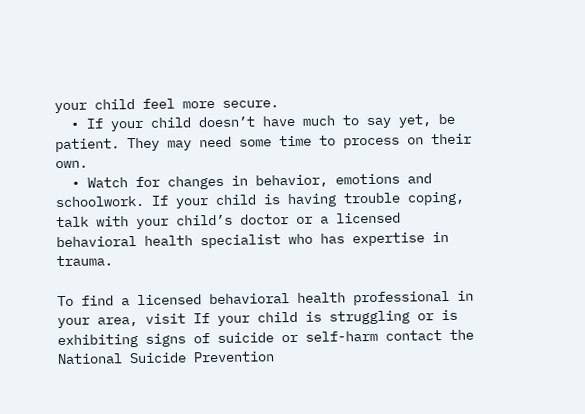your child feel more secure.
  • If your child doesn’t have much to say yet, be patient. They may need some time to process on their own.
  • Watch for changes in behavior, emotions and schoolwork. If your child is having trouble coping, talk with your child’s doctor or a licensed behavioral health specialist who has expertise in trauma.

To find a licensed behavioral health professional in your area, visit If your child is struggling or is exhibiting signs of suicide or self-harm contact the National Suicide Prevention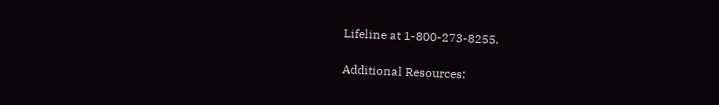Lifeline at 1-800-273-8255.

Additional Resources: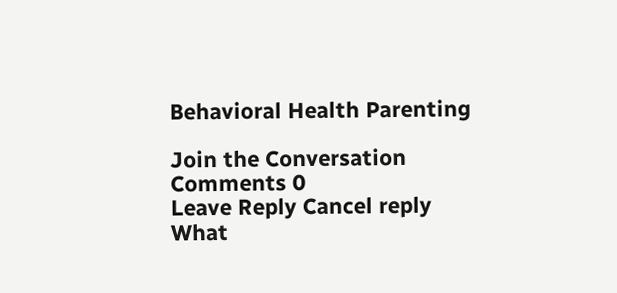Behavioral Health Parenting

Join the Conversation
Comments 0
Leave Reply Cancel reply
What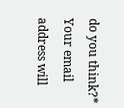do you think?*
Your email address will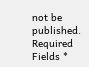not be published. Required Fields *